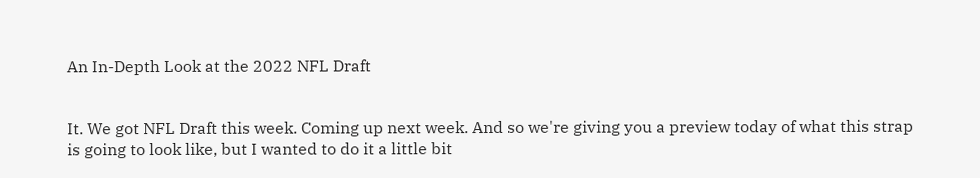An In-Depth Look at the 2022 NFL Draft


It. We got NFL Draft this week. Coming up next week. And so we're giving you a preview today of what this strap is going to look like, but I wanted to do it a little bit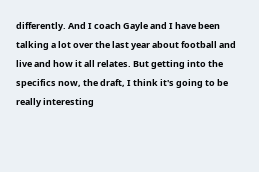differently. And I coach Gayle and I have been talking a lot over the last year about football and live and how it all relates. But getting into the specifics now, the draft, I think it's going to be really interesting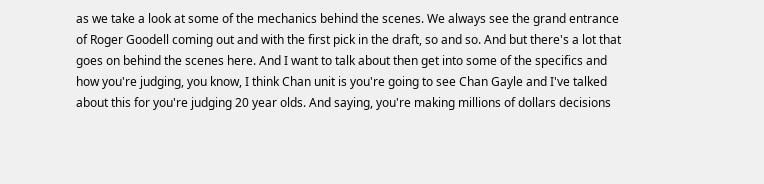as we take a look at some of the mechanics behind the scenes. We always see the grand entrance of Roger Goodell coming out and with the first pick in the draft, so and so. And but there's a lot that goes on behind the scenes here. And I want to talk about then get into some of the specifics and how you're judging, you know, I think Chan unit is you're going to see Chan Gayle and I've talked about this for you're judging 20 year olds. And saying, you're making millions of dollars decisions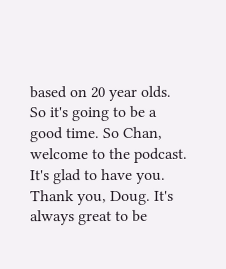based on 20 year olds. So it's going to be a good time. So Chan, welcome to the podcast. It's glad to have you. Thank you, Doug. It's always great to be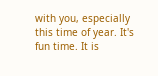with you, especially this time of year. It's fun time. It is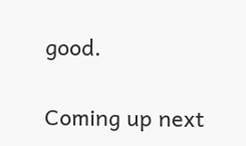good.

Coming up next